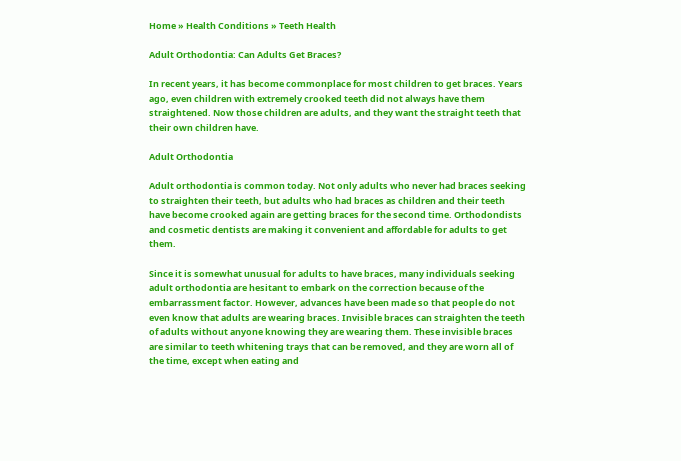Home » Health Conditions » Teeth Health

Adult Orthodontia: Can Adults Get Braces?

In recent years, it has become commonplace for most children to get braces. Years ago, even children with extremely crooked teeth did not always have them straightened. Now those children are adults, and they want the straight teeth that their own children have.

Adult Orthodontia

Adult orthodontia is common today. Not only adults who never had braces seeking to straighten their teeth, but adults who had braces as children and their teeth have become crooked again are getting braces for the second time. Orthodondists and cosmetic dentists are making it convenient and affordable for adults to get them.

Since it is somewhat unusual for adults to have braces, many individuals seeking adult orthodontia are hesitant to embark on the correction because of the embarrassment factor. However, advances have been made so that people do not even know that adults are wearing braces. Invisible braces can straighten the teeth of adults without anyone knowing they are wearing them. These invisible braces are similar to teeth whitening trays that can be removed, and they are worn all of the time, except when eating and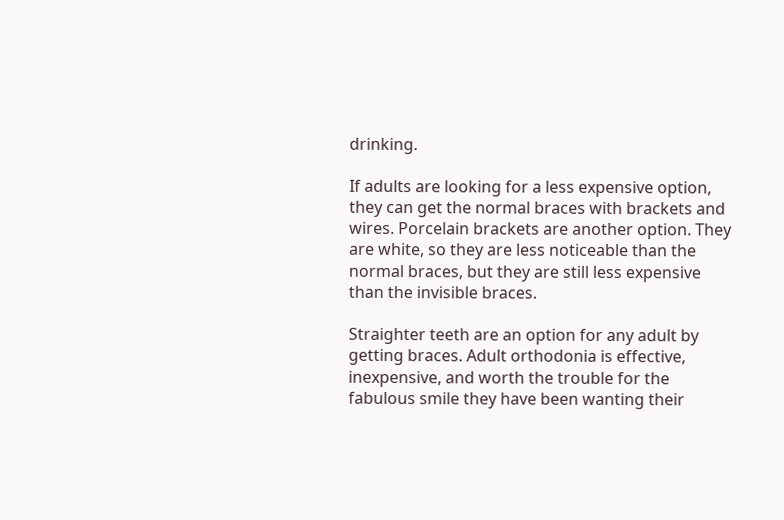drinking.

If adults are looking for a less expensive option, they can get the normal braces with brackets and wires. Porcelain brackets are another option. They are white, so they are less noticeable than the normal braces, but they are still less expensive than the invisible braces.

Straighter teeth are an option for any adult by getting braces. Adult orthodonia is effective, inexpensive, and worth the trouble for the fabulous smile they have been wanting their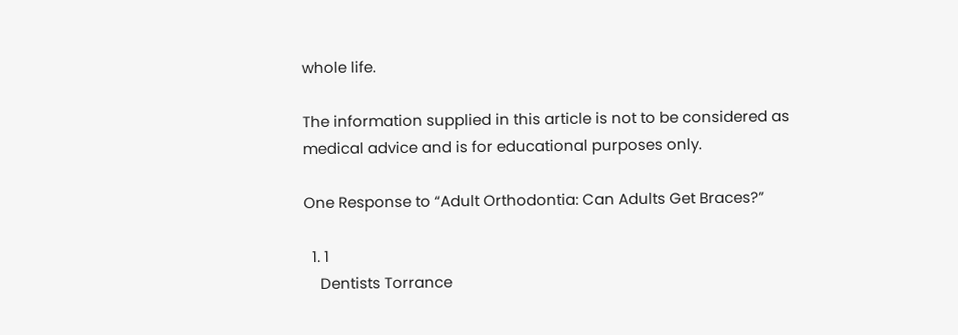whole life.

The information supplied in this article is not to be considered as medical advice and is for educational purposes only.

One Response to “Adult Orthodontia: Can Adults Get Braces?”

  1. 1
    Dentists Torrance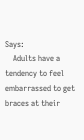Says:
    Adults have a tendency to feel embarrassed to get braces at their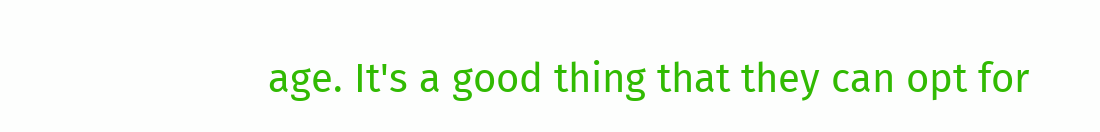age. It's a good thing that they can opt for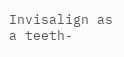Invisalign as a teeth-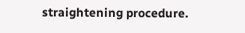straightening procedure.